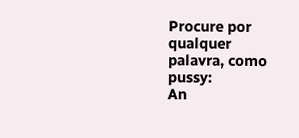Procure por qualquer palavra, como pussy:
An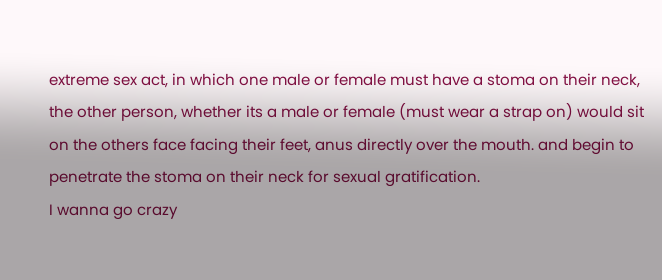extreme sex act, in which one male or female must have a stoma on their neck, the other person, whether its a male or female (must wear a strap on) would sit on the others face facing their feet, anus directly over the mouth. and begin to penetrate the stoma on their neck for sexual gratification.
I wanna go crazy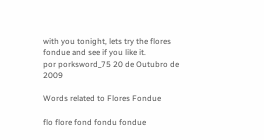with you tonight, lets try the flores fondue and see if you like it.
por porksword_75 20 de Outubro de 2009

Words related to Flores Fondue

flo flore fond fondu fondue